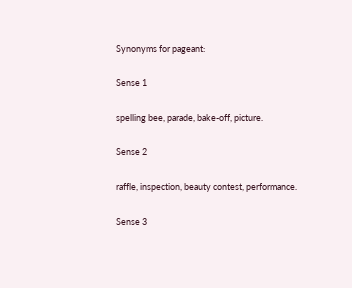Synonyms for pageant:

Sense 1

spelling bee, parade, bake-off, picture.

Sense 2

raffle, inspection, beauty contest, performance.

Sense 3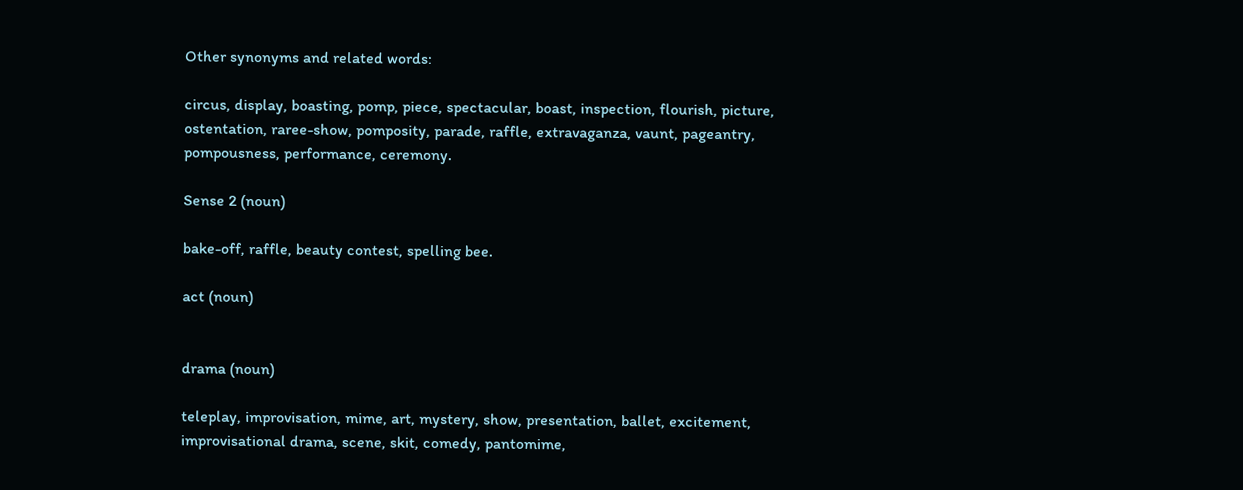Other synonyms and related words:

circus, display, boasting, pomp, piece, spectacular, boast, inspection, flourish, picture, ostentation, raree-show, pomposity, parade, raffle, extravaganza, vaunt, pageantry, pompousness, performance, ceremony.

Sense 2 (noun)

bake-off, raffle, beauty contest, spelling bee.

act (noun)


drama (noun)

teleplay, improvisation, mime, art, mystery, show, presentation, ballet, excitement, improvisational drama, scene, skit, comedy, pantomime,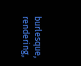burlesque, rendering,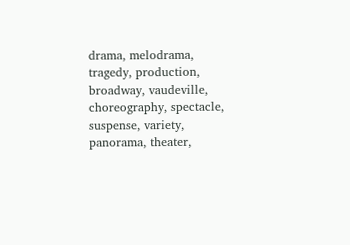drama, melodrama, tragedy, production, broadway, vaudeville, choreography, spectacle, suspense, variety, panorama, theater,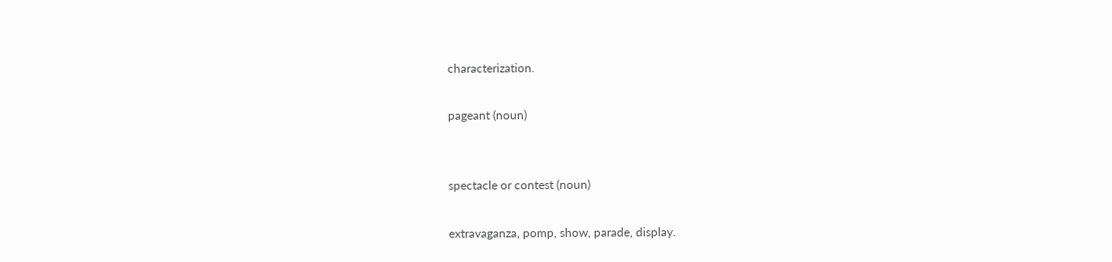characterization.

pageant (noun)


spectacle or contest (noun)

extravaganza, pomp, show, parade, display.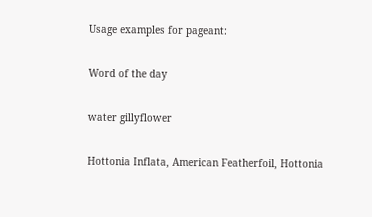Usage examples for pageant:

Word of the day

water gillyflower

Hottonia Inflata, American Featherfoil, Hottonia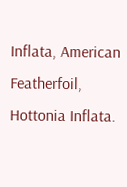Inflata, American Featherfoil, Hottonia Inflata.